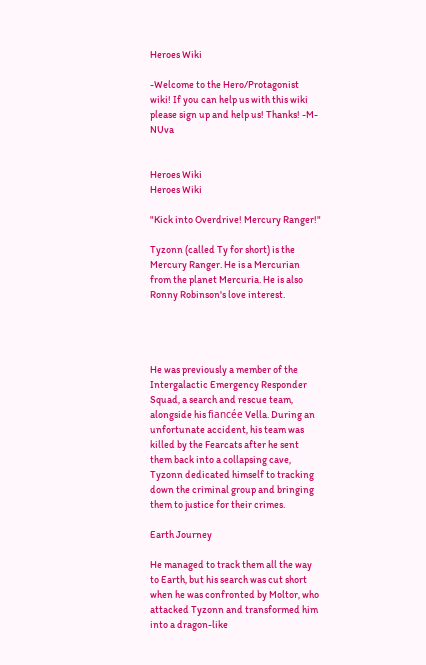Heroes Wiki

-Welcome to the Hero/Protagonist wiki! If you can help us with this wiki please sign up and help us! Thanks! -M-NUva


Heroes Wiki
Heroes Wiki

"Kick into Overdrive! Mercury Ranger!"

Tyzonn (called Ty for short) is the Mercury Ranger. He is a Mercurian from the planet Mercuria. He is also Ronny Robinson's love interest.




He was previously a member of the Intergalactic Emergency Responder Squad, a search and rescue team, alongside his fiancée Vella. During an unfortunate accident, his team was killed by the Fearcats after he sent them back into a collapsing cave, Tyzonn dedicated himself to tracking down the criminal group and bringing them to justice for their crimes.

Earth Journey

He managed to track them all the way to Earth, but his search was cut short when he was confronted by Moltor, who attacked Tyzonn and transformed him into a dragon-like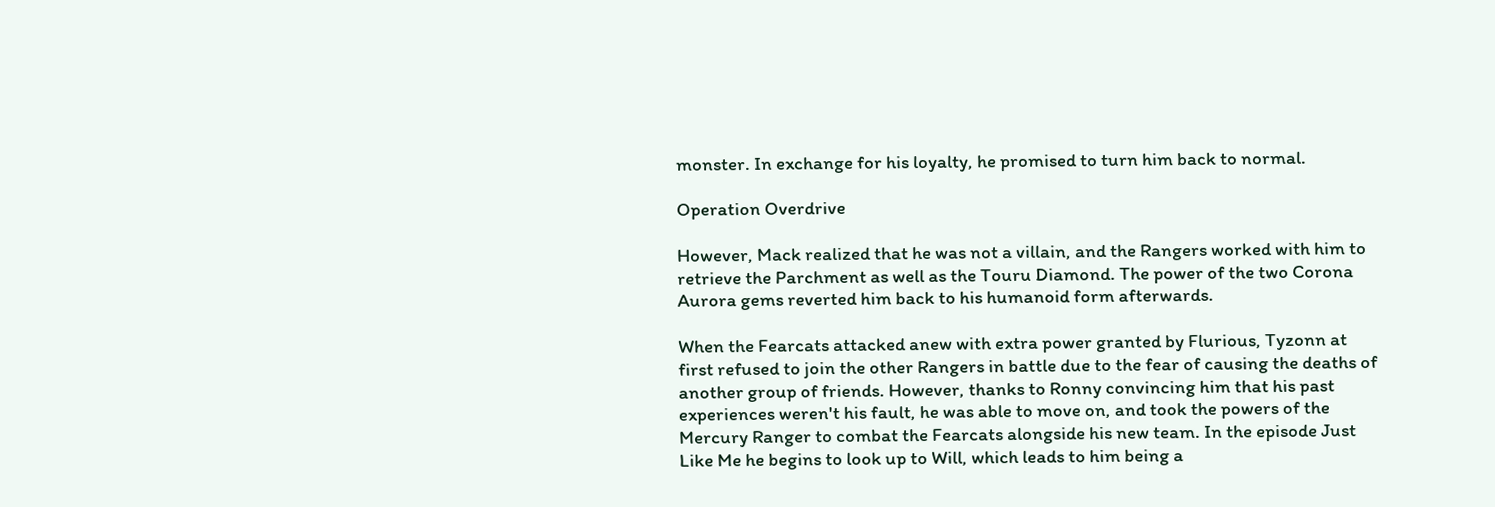monster. In exchange for his loyalty, he promised to turn him back to normal.

Operation Overdrive

However, Mack realized that he was not a villain, and the Rangers worked with him to retrieve the Parchment as well as the Touru Diamond. The power of the two Corona Aurora gems reverted him back to his humanoid form afterwards.

When the Fearcats attacked anew with extra power granted by Flurious, Tyzonn at first refused to join the other Rangers in battle due to the fear of causing the deaths of another group of friends. However, thanks to Ronny convincing him that his past experiences weren't his fault, he was able to move on, and took the powers of the Mercury Ranger to combat the Fearcats alongside his new team. In the episode Just Like Me he begins to look up to Will, which leads to him being a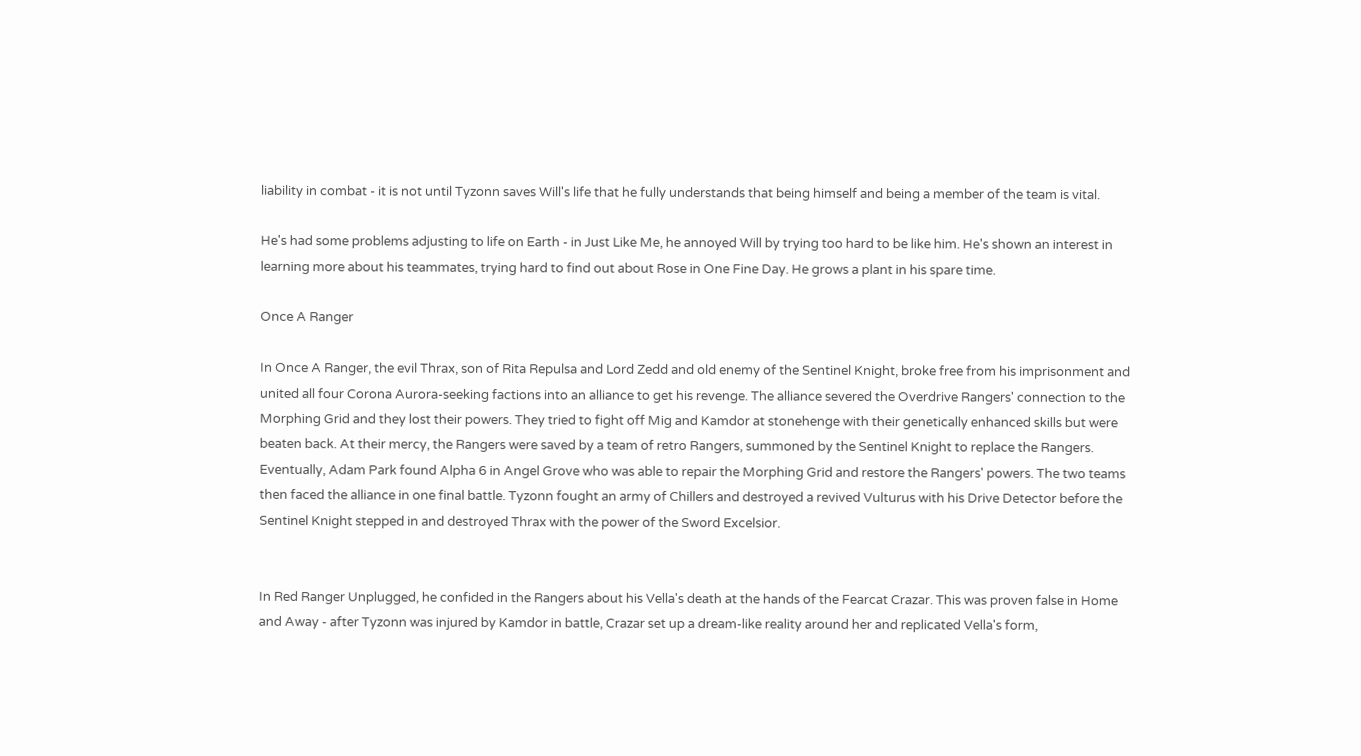liability in combat - it is not until Tyzonn saves Will's life that he fully understands that being himself and being a member of the team is vital.

He's had some problems adjusting to life on Earth - in Just Like Me, he annoyed Will by trying too hard to be like him. He's shown an interest in learning more about his teammates, trying hard to find out about Rose in One Fine Day. He grows a plant in his spare time.

Once A Ranger

In Once A Ranger, the evil Thrax, son of Rita Repulsa and Lord Zedd and old enemy of the Sentinel Knight, broke free from his imprisonment and united all four Corona Aurora-seeking factions into an alliance to get his revenge. The alliance severed the Overdrive Rangers' connection to the Morphing Grid and they lost their powers. They tried to fight off Mig and Kamdor at stonehenge with their genetically enhanced skills but were beaten back. At their mercy, the Rangers were saved by a team of retro Rangers, summoned by the Sentinel Knight to replace the Rangers. Eventually, Adam Park found Alpha 6 in Angel Grove who was able to repair the Morphing Grid and restore the Rangers' powers. The two teams then faced the alliance in one final battle. Tyzonn fought an army of Chillers and destroyed a revived Vulturus with his Drive Detector before the Sentinel Knight stepped in and destroyed Thrax with the power of the Sword Excelsior.


In Red Ranger Unplugged, he confided in the Rangers about his Vella's death at the hands of the Fearcat Crazar. This was proven false in Home and Away - after Tyzonn was injured by Kamdor in battle, Crazar set up a dream-like reality around her and replicated Vella's form,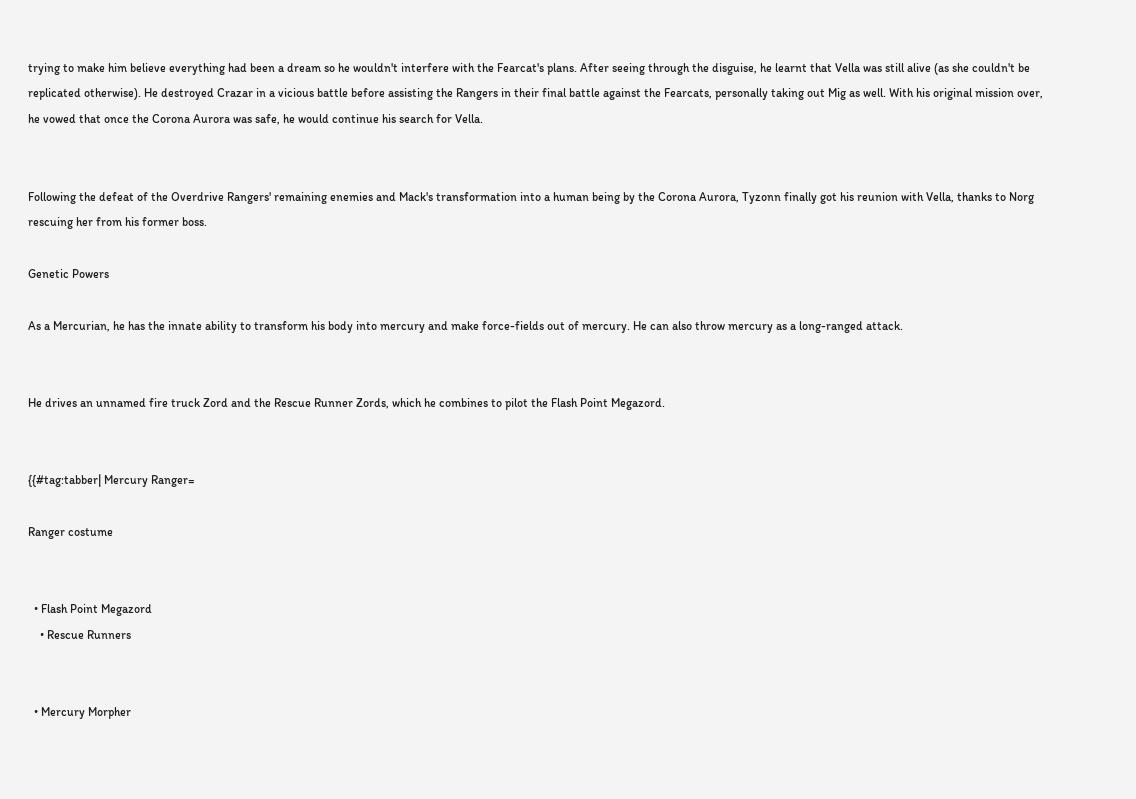trying to make him believe everything had been a dream so he wouldn't interfere with the Fearcat's plans. After seeing through the disguise, he learnt that Vella was still alive (as she couldn't be replicated otherwise). He destroyed Crazar in a vicious battle before assisting the Rangers in their final battle against the Fearcats, personally taking out Mig as well. With his original mission over, he vowed that once the Corona Aurora was safe, he would continue his search for Vella.


Following the defeat of the Overdrive Rangers' remaining enemies and Mack's transformation into a human being by the Corona Aurora, Tyzonn finally got his reunion with Vella, thanks to Norg rescuing her from his former boss.

Genetic Powers

As a Mercurian, he has the innate ability to transform his body into mercury and make force-fields out of mercury. He can also throw mercury as a long-ranged attack.


He drives an unnamed fire truck Zord and the Rescue Runner Zords, which he combines to pilot the Flash Point Megazord.


{{#tag:tabber| Mercury Ranger=

Ranger costume


  • Flash Point Megazord
    • Rescue Runners


  • Mercury Morpher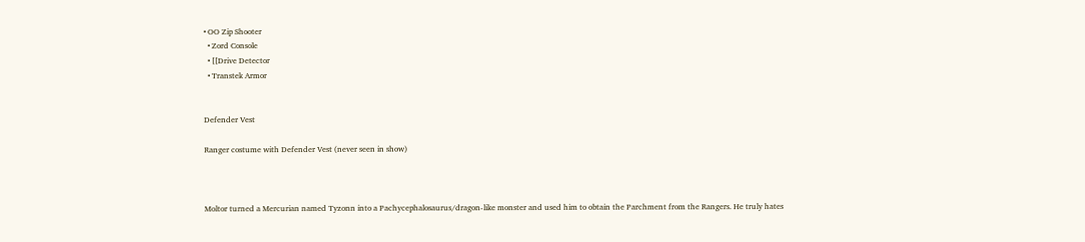• OO Zip Shooter
  • Zord Console
  • [[Drive Detector
  • Transtek Armor


Defender Vest

Ranger costume with Defender Vest (never seen in show)



Moltor turned a Mercurian named Tyzonn into a Pachycephalosaurus/dragon-like monster and used him to obtain the Parchment from the Rangers. He truly hates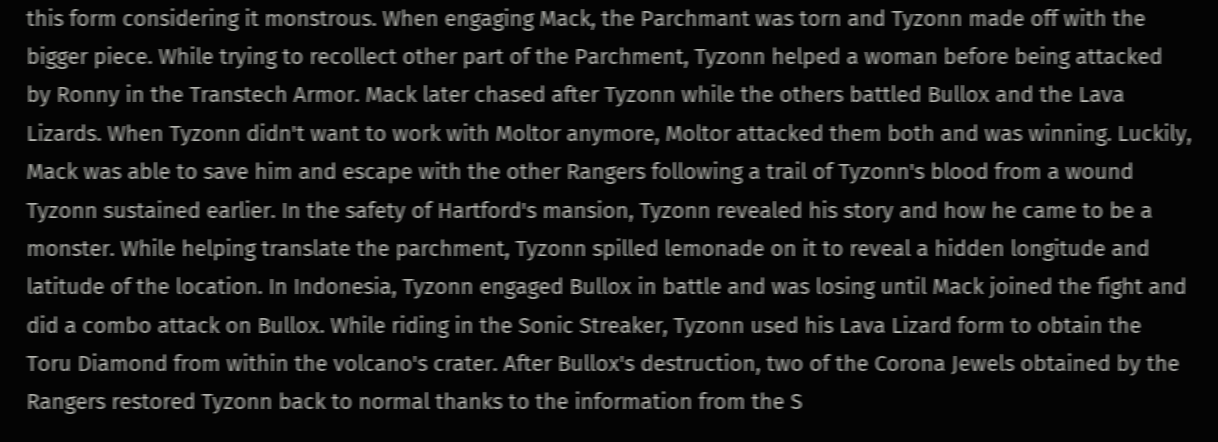this form considering it monstrous. When engaging Mack, the Parchmant was torn and Tyzonn made off with the bigger piece. While trying to recollect other part of the Parchment, Tyzonn helped a woman before being attacked by Ronny in the Transtech Armor. Mack later chased after Tyzonn while the others battled Bullox and the Lava Lizards. When Tyzonn didn't want to work with Moltor anymore, Moltor attacked them both and was winning. Luckily, Mack was able to save him and escape with the other Rangers following a trail of Tyzonn's blood from a wound Tyzonn sustained earlier. In the safety of Hartford's mansion, Tyzonn revealed his story and how he came to be a monster. While helping translate the parchment, Tyzonn spilled lemonade on it to reveal a hidden longitude and latitude of the location. In Indonesia, Tyzonn engaged Bullox in battle and was losing until Mack joined the fight and did a combo attack on Bullox. While riding in the Sonic Streaker, Tyzonn used his Lava Lizard form to obtain the Toru Diamond from within the volcano's crater. After Bullox's destruction, two of the Corona Jewels obtained by the Rangers restored Tyzonn back to normal thanks to the information from the S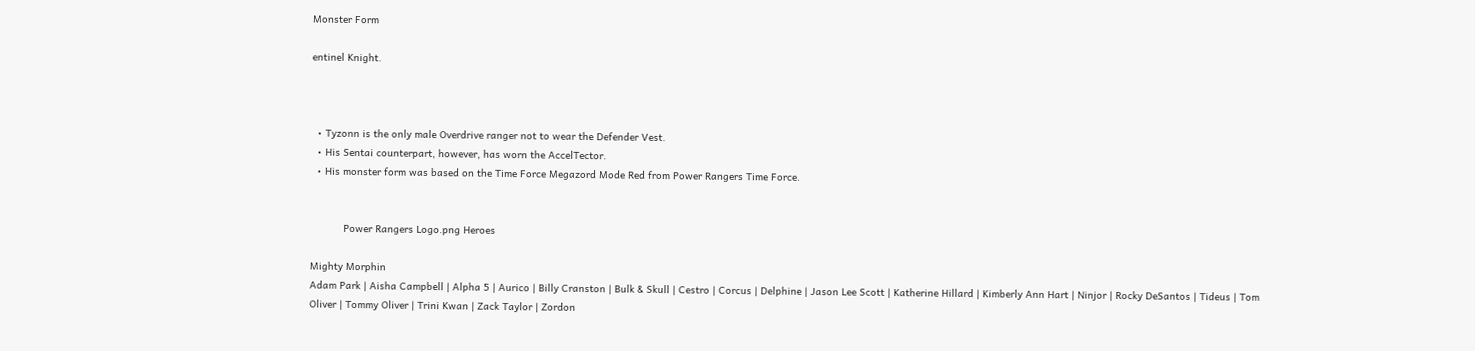Monster Form

entinel Knight.



  • Tyzonn is the only male Overdrive ranger not to wear the Defender Vest.
  • His Sentai counterpart, however, has worn the AccelTector.
  • His monster form was based on the Time Force Megazord Mode Red from Power Rangers Time Force.


           Power Rangers Logo.png Heroes

Mighty Morphin
Adam Park | Aisha Campbell | Alpha 5 | Aurico | Billy Cranston | Bulk & Skull | Cestro | Corcus | Delphine | Jason Lee Scott | Katherine Hillard | Kimberly Ann Hart | Ninjor | Rocky DeSantos | Tideus | Tom Oliver | Tommy Oliver | Trini Kwan | Zack Taylor | Zordon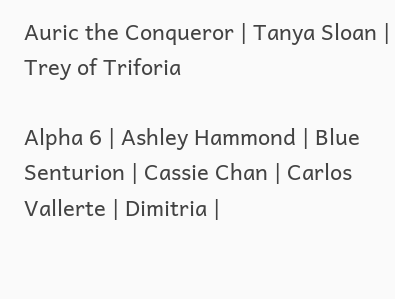Auric the Conqueror | Tanya Sloan | Trey of Triforia

Alpha 6 | Ashley Hammond | Blue Senturion | Cassie Chan | Carlos Vallerte | Dimitria |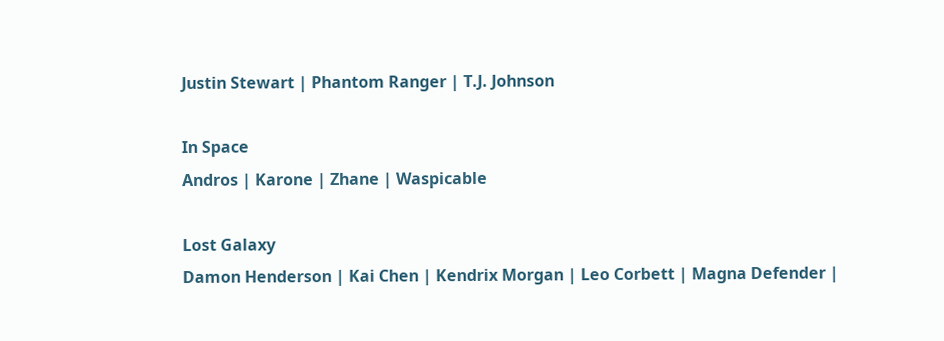Justin Stewart | Phantom Ranger | T.J. Johnson

In Space
Andros | Karone | Zhane | Waspicable

Lost Galaxy
Damon Henderson | Kai Chen | Kendrix Morgan | Leo Corbett | Magna Defender |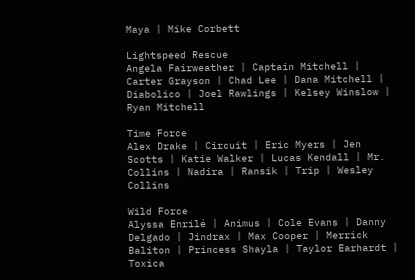Maya | Mike Corbett

Lightspeed Rescue
Angela Fairweather | Captain Mitchell | Carter Grayson | Chad Lee | Dana Mitchell | Diabolico | Joel Rawlings | Kelsey Winslow | Ryan Mitchell

Time Force
Alex Drake | Circuit | Eric Myers | Jen Scotts | Katie Walker | Lucas Kendall | Mr. Collins | Nadira | Ransik | Trip | Wesley Collins

Wild Force
Alyssa Enrilé | Animus | Cole Evans | Danny Delgado | Jindrax | Max Cooper | Merrick Baliton | Princess Shayla | Taylor Earhardt | Toxica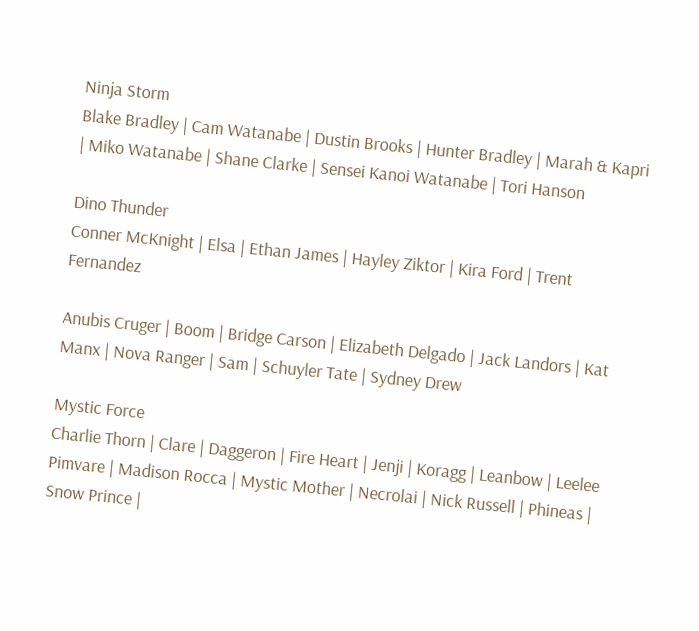Ninja Storm
Blake Bradley | Cam Watanabe | Dustin Brooks | Hunter Bradley | Marah & Kapri | Miko Watanabe | Shane Clarke | Sensei Kanoi Watanabe | Tori Hanson

Dino Thunder
Conner McKnight | Elsa | Ethan James | Hayley Ziktor | Kira Ford | Trent Fernandez

Anubis Cruger | Boom | Bridge Carson | Elizabeth Delgado | Jack Landors | Kat Manx | Nova Ranger | Sam | Schuyler Tate | Sydney Drew

Mystic Force
Charlie Thorn | Clare | Daggeron | Fire Heart | Jenji | Koragg | Leanbow | Leelee Pimvare | Madison Rocca | Mystic Mother | Necrolai | Nick Russell | Phineas | Snow Prince |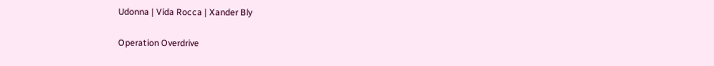Udonna | Vida Rocca | Xander Bly

Operation Overdrive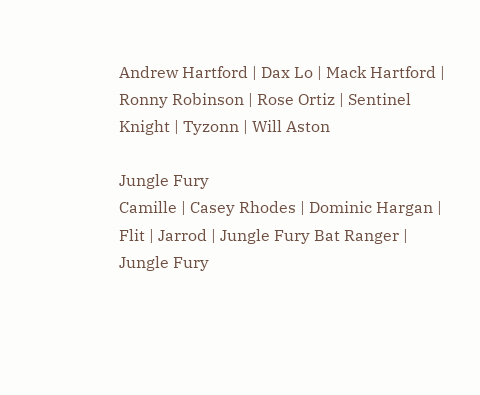Andrew Hartford | Dax Lo | Mack Hartford | Ronny Robinson | Rose Ortiz | Sentinel Knight | Tyzonn | Will Aston

Jungle Fury
Camille | Casey Rhodes | Dominic Hargan | Flit | Jarrod | Jungle Fury Bat Ranger | Jungle Fury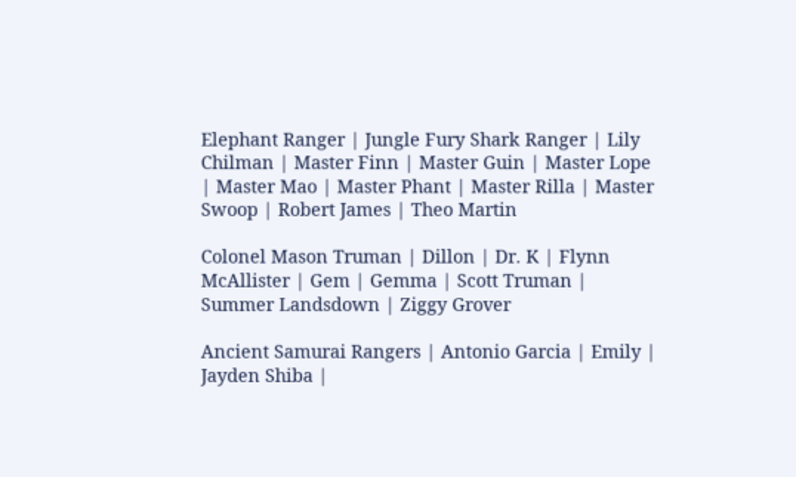Elephant Ranger | Jungle Fury Shark Ranger | Lily Chilman | Master Finn | Master Guin | Master Lope | Master Mao | Master Phant | Master Rilla | Master Swoop | Robert James | Theo Martin

Colonel Mason Truman | Dillon | Dr. K | Flynn McAllister | Gem | Gemma | Scott Truman | Summer Landsdown | Ziggy Grover

Ancient Samurai Rangers | Antonio Garcia | Emily | Jayden Shiba |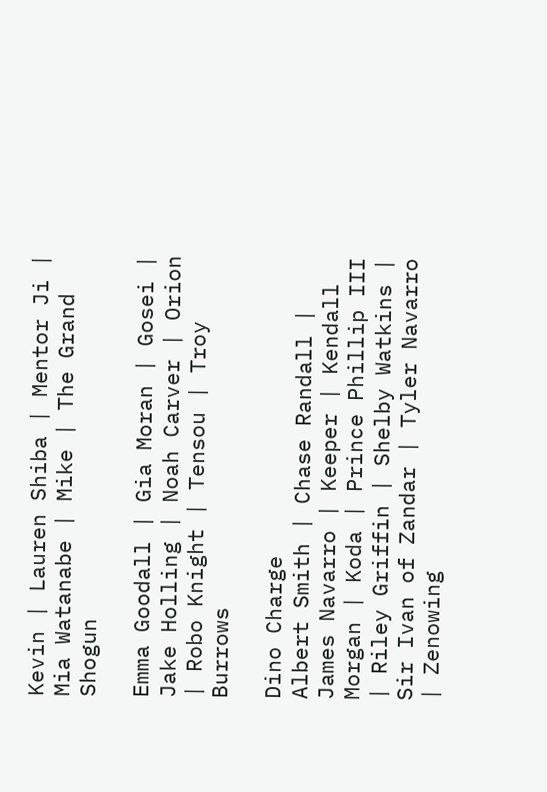Kevin | Lauren Shiba | Mentor Ji | Mia Watanabe | Mike | The Grand Shogun

Emma Goodall | Gia Moran | Gosei | Jake Holling | Noah Carver | Orion | Robo Knight | Tensou | Troy Burrows

Dino Charge
Albert Smith | Chase Randall | James Navarro | Keeper | Kendall Morgan | Koda | Prince Phillip III | Riley Griffin | Shelby Watkins | Sir Ivan of Zandar | Tyler Navarro | Zenowing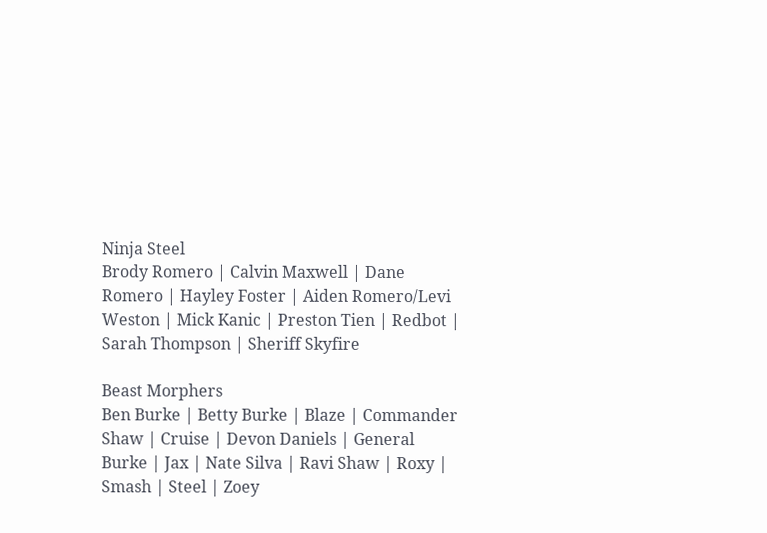Ninja Steel
Brody Romero | Calvin Maxwell | Dane Romero | Hayley Foster | Aiden Romero/Levi Weston | Mick Kanic | Preston Tien | Redbot | Sarah Thompson | Sheriff Skyfire

Beast Morphers
Ben Burke | Betty Burke | Blaze | Commander Shaw | Cruise | Devon Daniels | General Burke | Jax | Nate Silva | Ravi Shaw | Roxy | Smash | Steel | Zoey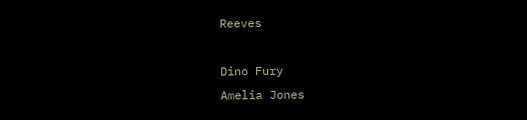Reeves

Dino Fury
Amelia Jones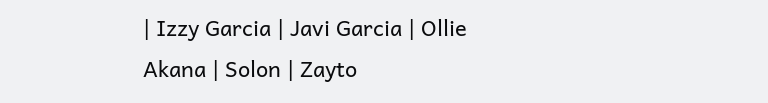| Izzy Garcia | Javi Garcia | Ollie Akana | Solon | Zayto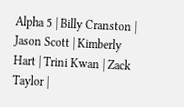Alpha 5 | Billy Cranston | Jason Scott | Kimberly Hart | Trini Kwan | Zack Taylor |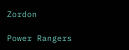Zordon

Power Rangers